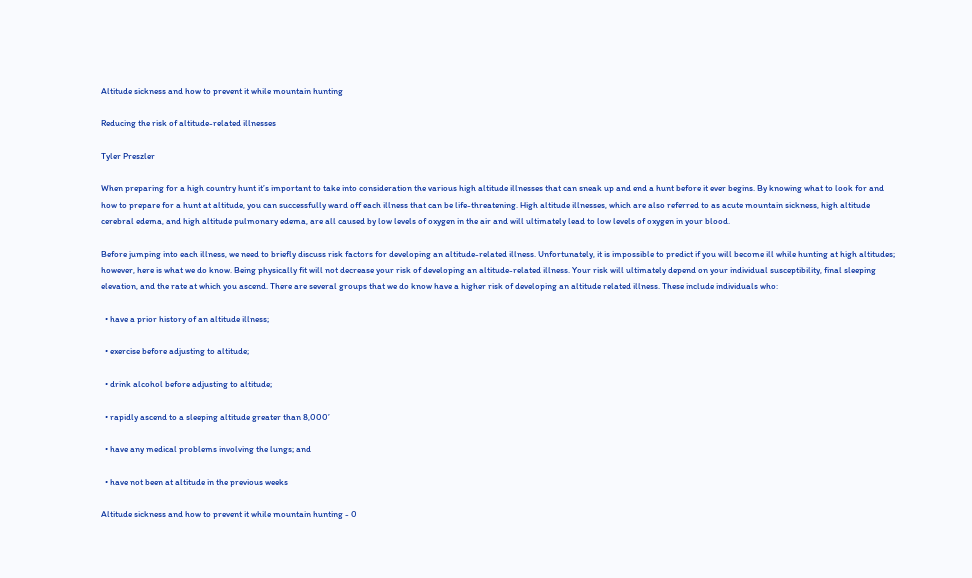Altitude sickness and how to prevent it while mountain hunting

Reducing the risk of altitude-related illnesses

Tyler Preszler

When preparing for a high country hunt it’s important to take into consideration the various high altitude illnesses that can sneak up and end a hunt before it ever begins. By knowing what to look for and how to prepare for a hunt at altitude, you can successfully ward off each illness that can be life-threatening. High altitude illnesses, which are also referred to as acute mountain sickness, high altitude cerebral edema, and high altitude pulmonary edema, are all caused by low levels of oxygen in the air and will ultimately lead to low levels of oxygen in your blood.

Before jumping into each illness, we need to briefly discuss risk factors for developing an altitude-related illness. Unfortunately, it is impossible to predict if you will become ill while hunting at high altitudes; however, here is what we do know. Being physically fit will not decrease your risk of developing an altitude-related illness. Your risk will ultimately depend on your individual susceptibility, final sleeping elevation, and the rate at which you ascend. There are several groups that we do know have a higher risk of developing an altitude related illness. These include individuals who:

  • have a prior history of an altitude illness;

  • exercise before adjusting to altitude;

  • drink alcohol before adjusting to altitude;

  • rapidly ascend to a sleeping altitude greater than 8,000’

  • have any medical problems involving the lungs; and

  • have not been at altitude in the previous weeks

Altitude sickness and how to prevent it while mountain hunting - 0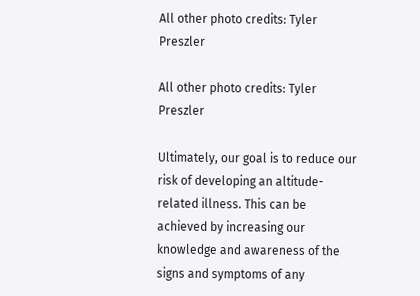All other photo credits: Tyler Preszler

All other photo credits: Tyler Preszler

Ultimately, our goal is to reduce our risk of developing an altitude-related illness. This can be achieved by increasing our knowledge and awareness of the signs and symptoms of any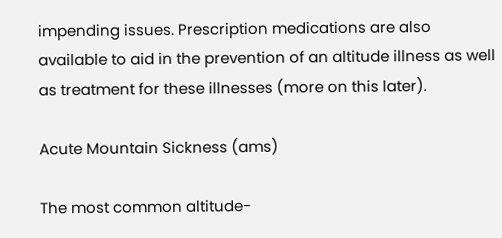impending issues. Prescription medications are also available to aid in the prevention of an altitude illness as well as treatment for these illnesses (more on this later).

Acute Mountain Sickness (ams)

The most common altitude-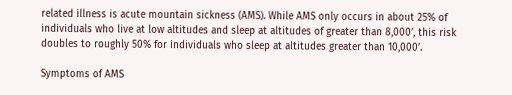related illness is acute mountain sickness (AMS). While AMS only occurs in about 25% of individuals who live at low altitudes and sleep at altitudes of greater than 8,000’, this risk doubles to roughly 50% for individuals who sleep at altitudes greater than 10,000’.

Symptoms of AMS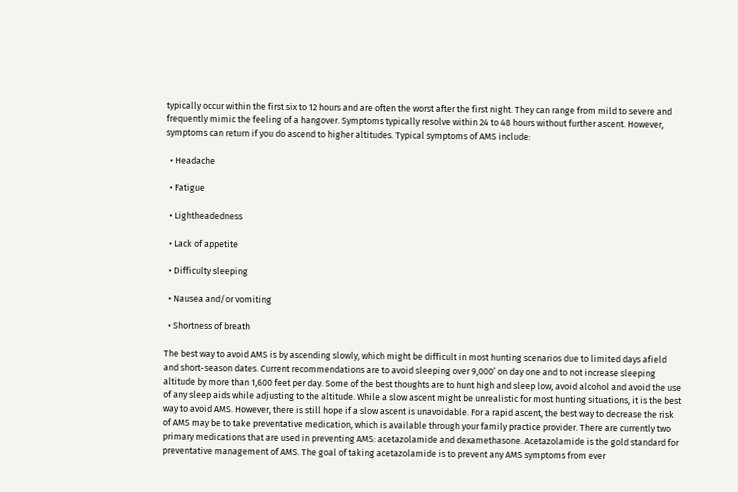typically occur within the first six to 12 hours and are often the worst after the first night. They can range from mild to severe and frequently mimic the feeling of a hangover. Symptoms typically resolve within 24 to 48 hours without further ascent. However, symptoms can return if you do ascend to higher altitudes. Typical symptoms of AMS include:

  • Headache

  • Fatigue

  • Lightheadedness

  • Lack of appetite

  • Difficulty sleeping

  • Nausea and/or vomiting

  • Shortness of breath

The best way to avoid AMS is by ascending slowly, which might be difficult in most hunting scenarios due to limited days afield and short-season dates. Current recommendations are to avoid sleeping over 9,000’ on day one and to not increase sleeping altitude by more than 1,600 feet per day. Some of the best thoughts are to hunt high and sleep low, avoid alcohol and avoid the use of any sleep aids while adjusting to the altitude. While a slow ascent might be unrealistic for most hunting situations, it is the best way to avoid AMS. However, there is still hope if a slow ascent is unavoidable. For a rapid ascent, the best way to decrease the risk of AMS may be to take preventative medication, which is available through your family practice provider. There are currently two primary medications that are used in preventing AMS: acetazolamide and dexamethasone. Acetazolamide is the gold standard for preventative management of AMS. The goal of taking acetazolamide is to prevent any AMS symptoms from ever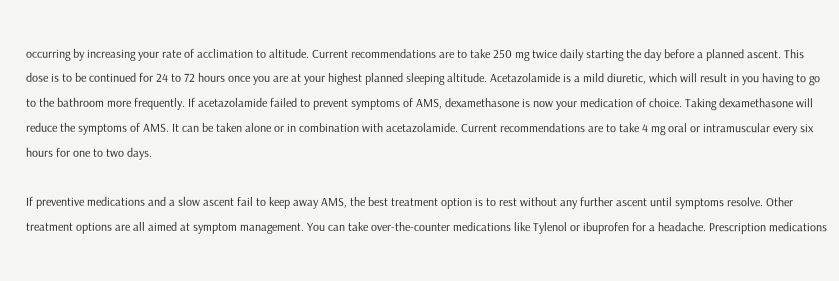occurring by increasing your rate of acclimation to altitude. Current recommendations are to take 250 mg twice daily starting the day before a planned ascent. This dose is to be continued for 24 to 72 hours once you are at your highest planned sleeping altitude. Acetazolamide is a mild diuretic, which will result in you having to go to the bathroom more frequently. If acetazolamide failed to prevent symptoms of AMS, dexamethasone is now your medication of choice. Taking dexamethasone will reduce the symptoms of AMS. It can be taken alone or in combination with acetazolamide. Current recommendations are to take 4 mg oral or intramuscular every six hours for one to two days.

If preventive medications and a slow ascent fail to keep away AMS, the best treatment option is to rest without any further ascent until symptoms resolve. Other treatment options are all aimed at symptom management. You can take over-the-counter medications like Tylenol or ibuprofen for a headache. Prescription medications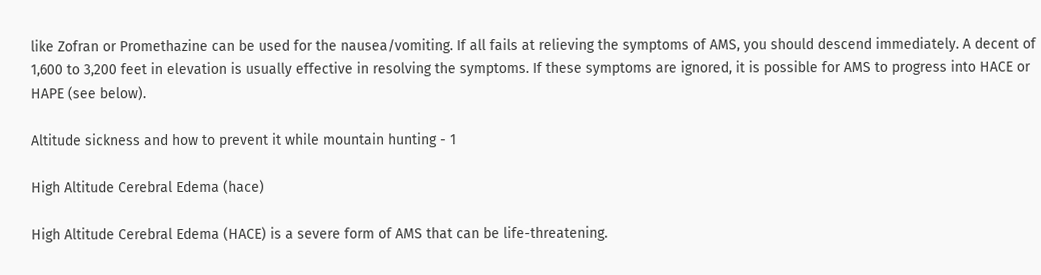like Zofran or Promethazine can be used for the nausea/vomiting. If all fails at relieving the symptoms of AMS, you should descend immediately. A decent of 1,600 to 3,200 feet in elevation is usually effective in resolving the symptoms. If these symptoms are ignored, it is possible for AMS to progress into HACE or HAPE (see below).

Altitude sickness and how to prevent it while mountain hunting - 1

High Altitude Cerebral Edema (hace)

High Altitude Cerebral Edema (HACE) is a severe form of AMS that can be life-threatening.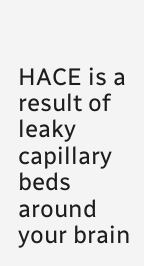HACE is a result of leaky capillary beds around your brain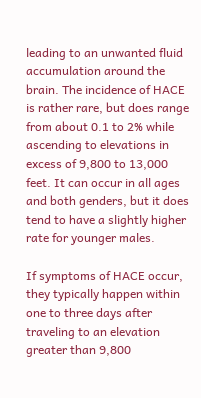leading to an unwanted fluid accumulation around the brain. The incidence of HACE is rather rare, but does range from about 0.1 to 2% while ascending to elevations in excess of 9,800 to 13,000 feet. It can occur in all ages and both genders, but it does tend to have a slightly higher rate for younger males.

If symptoms of HACE occur, they typically happen within one to three days after traveling to an elevation greater than 9,800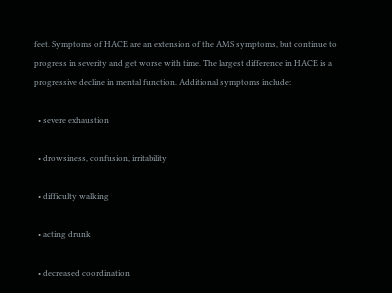feet. Symptoms of HACE are an extension of the AMS symptoms, but continue to progress in severity and get worse with time. The largest difference in HACE is a progressive decline in mental function. Additional symptoms include:

  • severe exhaustion

  • drowsiness, confusion, irritability

  • difficulty walking

  • acting drunk

  • decreased coordination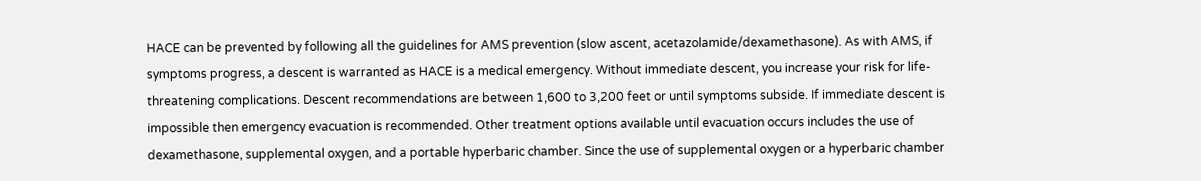HACE can be prevented by following all the guidelines for AMS prevention (slow ascent, acetazolamide/dexamethasone). As with AMS, if symptoms progress, a descent is warranted as HACE is a medical emergency. Without immediate descent, you increase your risk for life-threatening complications. Descent recommendations are between 1,600 to 3,200 feet or until symptoms subside. If immediate descent is impossible then emergency evacuation is recommended. Other treatment options available until evacuation occurs includes the use of dexamethasone, supplemental oxygen, and a portable hyperbaric chamber. Since the use of supplemental oxygen or a hyperbaric chamber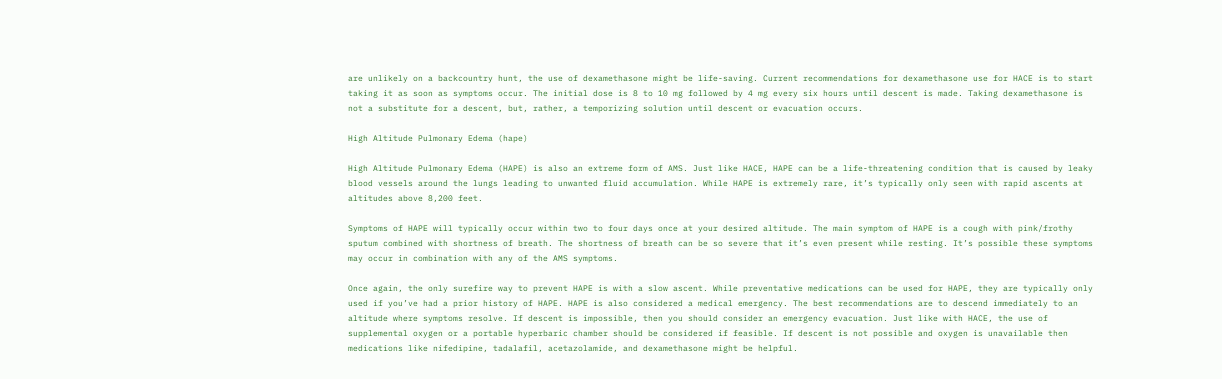are unlikely on a backcountry hunt, the use of dexamethasone might be life-saving. Current recommendations for dexamethasone use for HACE is to start taking it as soon as symptoms occur. The initial dose is 8 to 10 mg followed by 4 mg every six hours until descent is made. Taking dexamethasone is not a substitute for a descent, but, rather, a temporizing solution until descent or evacuation occurs.

High Altitude Pulmonary Edema (hape)

High Altitude Pulmonary Edema (HAPE) is also an extreme form of AMS. Just like HACE, HAPE can be a life-threatening condition that is caused by leaky blood vessels around the lungs leading to unwanted fluid accumulation. While HAPE is extremely rare, it’s typically only seen with rapid ascents at altitudes above 8,200 feet.

Symptoms of HAPE will typically occur within two to four days once at your desired altitude. The main symptom of HAPE is a cough with pink/frothy sputum combined with shortness of breath. The shortness of breath can be so severe that it’s even present while resting. It’s possible these symptoms may occur in combination with any of the AMS symptoms.

Once again, the only surefire way to prevent HAPE is with a slow ascent. While preventative medications can be used for HAPE, they are typically only used if you’ve had a prior history of HAPE. HAPE is also considered a medical emergency. The best recommendations are to descend immediately to an altitude where symptoms resolve. If descent is impossible, then you should consider an emergency evacuation. Just like with HACE, the use of supplemental oxygen or a portable hyperbaric chamber should be considered if feasible. If descent is not possible and oxygen is unavailable then medications like nifedipine, tadalafil, acetazolamide, and dexamethasone might be helpful.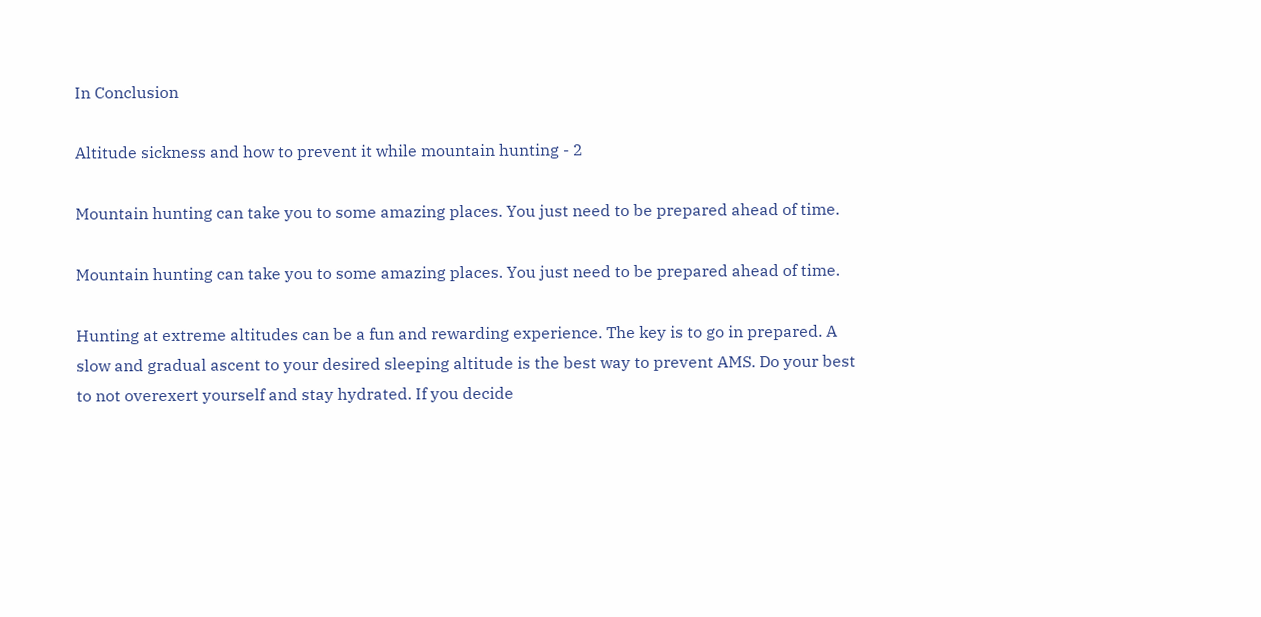In Conclusion

Altitude sickness and how to prevent it while mountain hunting - 2

Mountain hunting can take you to some amazing places. You just need to be prepared ahead of time.

Mountain hunting can take you to some amazing places. You just need to be prepared ahead of time.

Hunting at extreme altitudes can be a fun and rewarding experience. The key is to go in prepared. A slow and gradual ascent to your desired sleeping altitude is the best way to prevent AMS. Do your best to not overexert yourself and stay hydrated. If you decide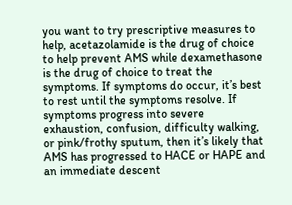you want to try prescriptive measures to help, acetazolamide is the drug of choice to help prevent AMS while dexamethasone is the drug of choice to treat the symptoms. If symptoms do occur, it’s best to rest until the symptoms resolve. If symptoms progress into severe exhaustion, confusion, difficulty walking, or pink/frothy sputum, then it’s likely that AMS has progressed to HACE or HAPE and an immediate descent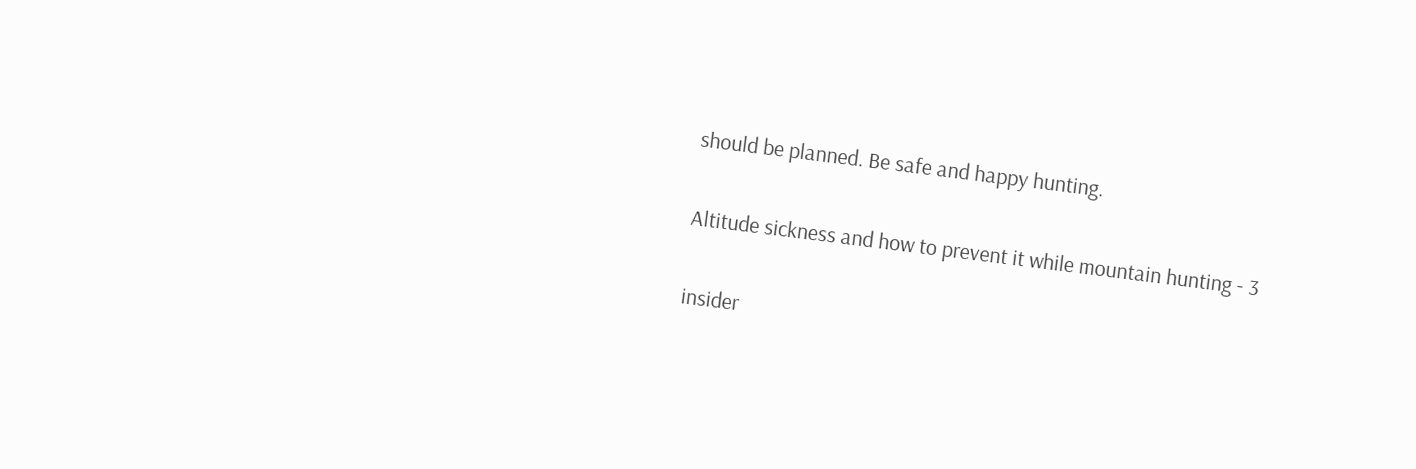should be planned. Be safe and happy hunting.

Altitude sickness and how to prevent it while mountain hunting - 3

insider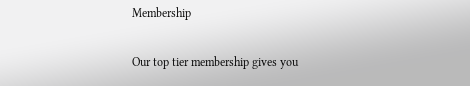Membership

Our top tier membership gives you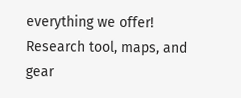everything we offer! Research tool, maps, and gear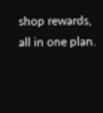shop rewards, all in one plan.